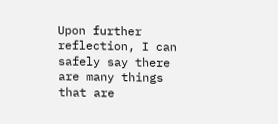Upon further reflection, I can safely say there are many things that are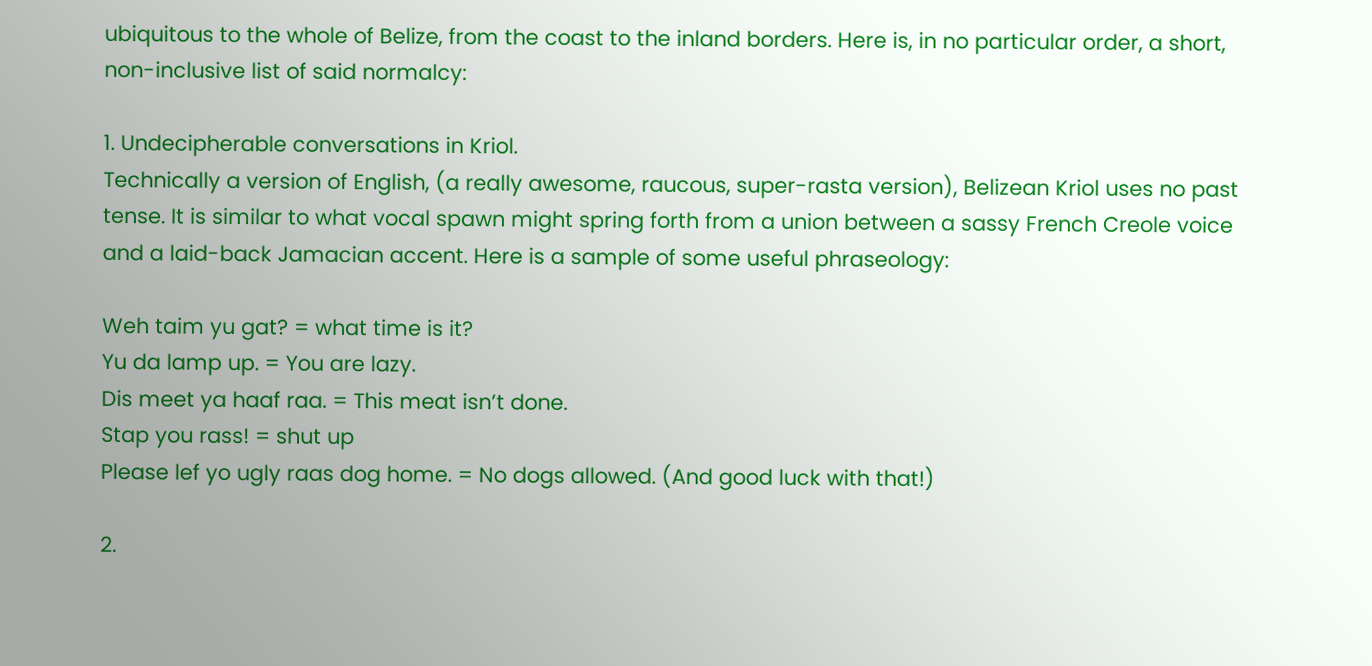ubiquitous to the whole of Belize, from the coast to the inland borders. Here is, in no particular order, a short, non-inclusive list of said normalcy:

1. Undecipherable conversations in Kriol.
Technically a version of English, (a really awesome, raucous, super-rasta version), Belizean Kriol uses no past tense. It is similar to what vocal spawn might spring forth from a union between a sassy French Creole voice and a laid-back Jamacian accent. Here is a sample of some useful phraseology:

Weh taim yu gat? = what time is it?
Yu da lamp up. = You are lazy.
Dis meet ya haaf raa. = This meat isn’t done.
Stap you rass! = shut up
Please lef yo ugly raas dog home. = No dogs allowed. (And good luck with that!)

2.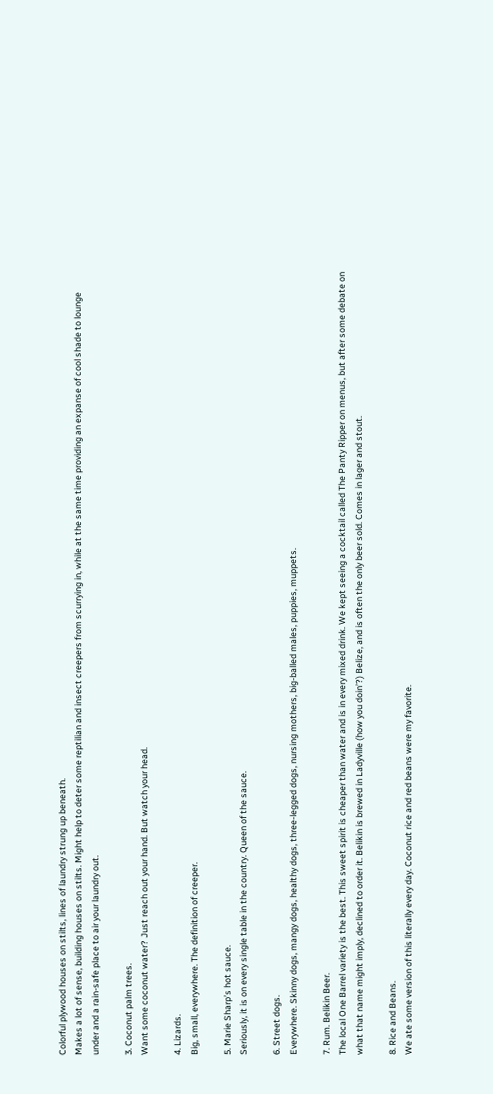Colorful plywood houses on stilts, lines of laundry strung up beneath.
Makes a lot of sense, building houses on stilts. Might help to deter some reptilian and insect creepers from scurrying in, while at the same time providing an expanse of cool shade to lounge under and a rain-safe place to air your laundry out.

3. Coconut palm trees.
Want some coconut water? Just reach out your hand. But watch your head.

4. Lizards.
Big, small, everywhere. The definition of creeper.

5. Marie Sharp’s hot sauce.
Seriously, it is on every single table in the country. Queen of the sauce.

6. Street dogs.
Everywhere. Skinny dogs, mangy dogs, healthy dogs, three-legged dogs, nursing mothers, big-balled males, puppies, muppets.

7. Rum. Belikin Beer.
The local One Barrel variety is the best. This sweet spirit is cheaper than water and is in every mixed drink. We kept seeing a cocktail called The Panty Ripper on menus, but after some debate on what that name might imply, declined to order it. Belikin is brewed in Ladyville (how you doin’?) Belize, and is often the only beer sold. Comes in lager and stout.

8. Rice and Beans.
We ate some version of this literally every day. Coconut rice and red beans were my favorite.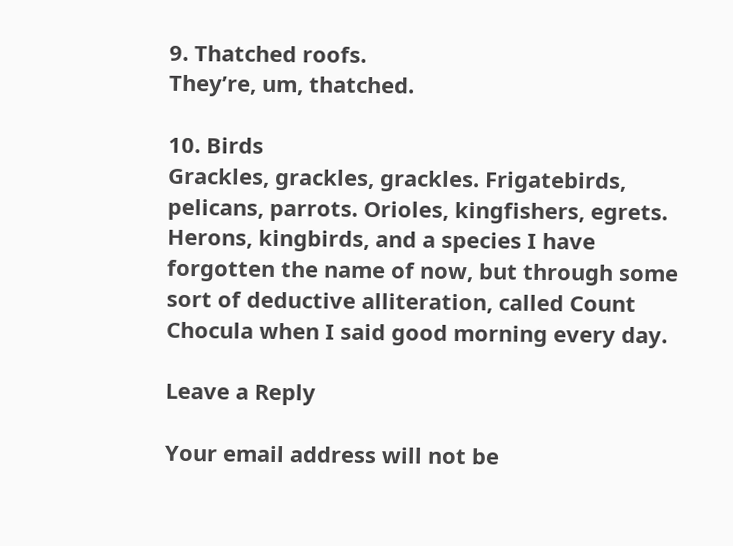9. Thatched roofs.
They’re, um, thatched.

10. Birds
Grackles, grackles, grackles. Frigatebirds, pelicans, parrots. Orioles, kingfishers, egrets. Herons, kingbirds, and a species I have forgotten the name of now, but through some sort of deductive alliteration, called Count Chocula when I said good morning every day.

Leave a Reply

Your email address will not be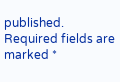published. Required fields are marked *